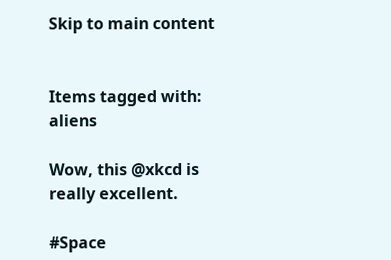Skip to main content


Items tagged with: aliens

Wow, this @xkcd is really excellent.

#Space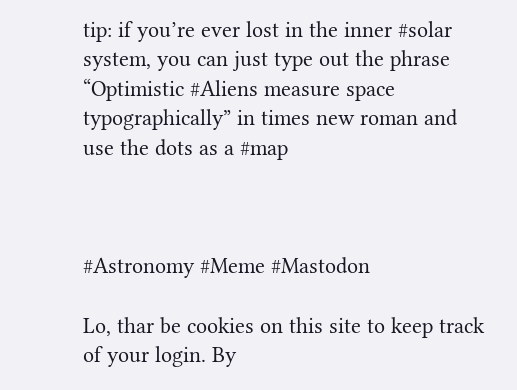tip: if you’re ever lost in the inner #solar system, you can just type out the phrase “Optimistic #Aliens measure space typographically” in times new roman and use the dots as a #map



#Astronomy #Meme #Mastodon

Lo, thar be cookies on this site to keep track of your login. By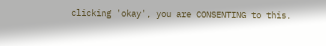clicking 'okay', you are CONSENTING to this.